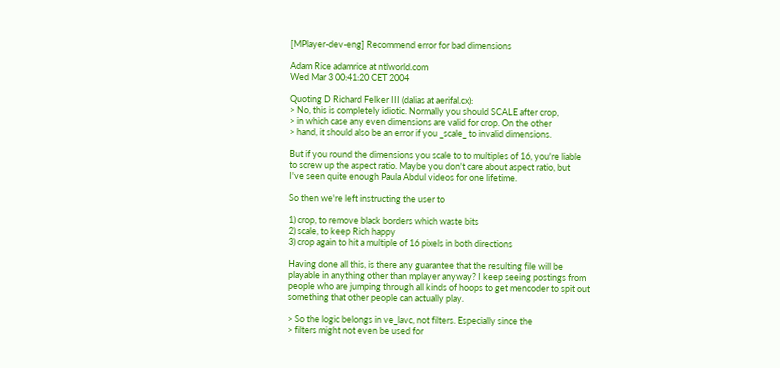[MPlayer-dev-eng] Recommend error for bad dimensions

Adam Rice adamrice at ntlworld.com
Wed Mar 3 00:41:20 CET 2004

Quoting D Richard Felker III (dalias at aerifal.cx):
> No, this is completely idiotic. Normally you should SCALE after crop,
> in which case any even dimensions are valid for crop. On the other
> hand, it should also be an error if you _scale_ to invalid dimensions.

But if you round the dimensions you scale to to multiples of 16, you're liable
to screw up the aspect ratio. Maybe you don't care about aspect ratio, but
I've seen quite enough Paula Abdul videos for one lifetime.

So then we're left instructing the user to

1) crop, to remove black borders which waste bits
2) scale, to keep Rich happy
3) crop again to hit a multiple of 16 pixels in both directions

Having done all this, is there any guarantee that the resulting file will be
playable in anything other than mplayer anyway? I keep seeing postings from
people who are jumping through all kinds of hoops to get mencoder to spit out
something that other people can actually play.

> So the logic belongs in ve_lavc, not filters. Especially since the
> filters might not even be used for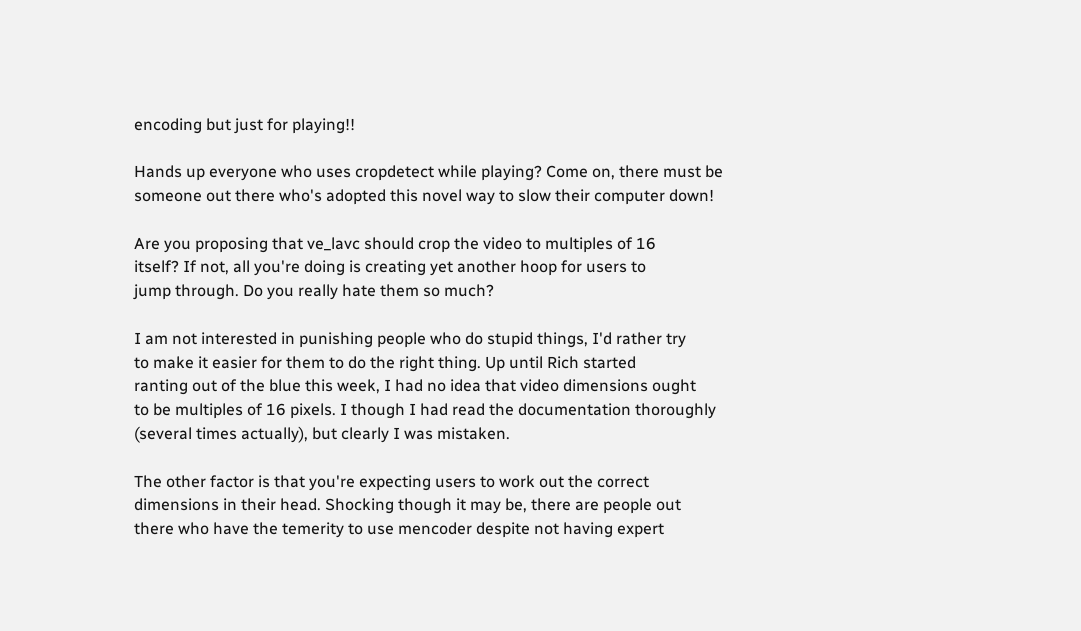encoding but just for playing!!

Hands up everyone who uses cropdetect while playing? Come on, there must be
someone out there who's adopted this novel way to slow their computer down!

Are you proposing that ve_lavc should crop the video to multiples of 16
itself? If not, all you're doing is creating yet another hoop for users to
jump through. Do you really hate them so much?

I am not interested in punishing people who do stupid things, I'd rather try
to make it easier for them to do the right thing. Up until Rich started
ranting out of the blue this week, I had no idea that video dimensions ought
to be multiples of 16 pixels. I though I had read the documentation thoroughly
(several times actually), but clearly I was mistaken.

The other factor is that you're expecting users to work out the correct
dimensions in their head. Shocking though it may be, there are people out
there who have the temerity to use mencoder despite not having expert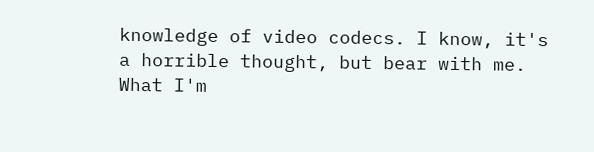knowledge of video codecs. I know, it's a horrible thought, but bear with me.
What I'm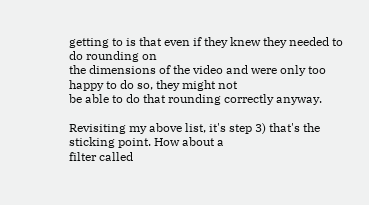getting to is that even if they knew they needed to do rounding on
the dimensions of the video and were only too happy to do so, they might not
be able to do that rounding correctly anyway.

Revisiting my above list, it's step 3) that's the sticking point. How about a
filter called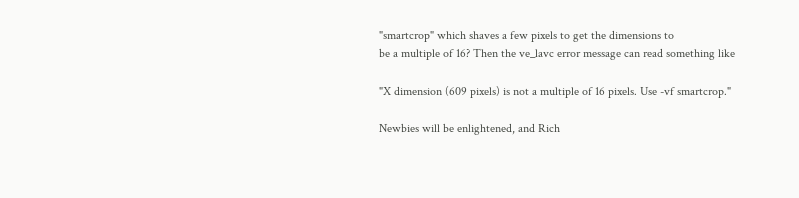"smartcrop" which shaves a few pixels to get the dimensions to
be a multiple of 16? Then the ve_lavc error message can read something like

"X dimension (609 pixels) is not a multiple of 16 pixels. Use -vf smartcrop."

Newbies will be enlightened, and Rich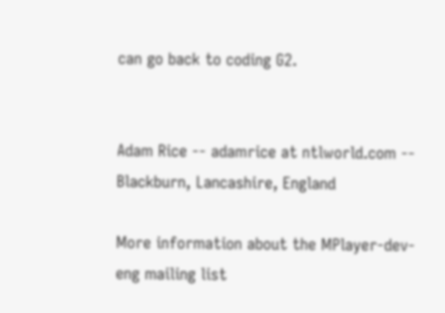can go back to coding G2.


Adam Rice -- adamrice at ntlworld.com -- Blackburn, Lancashire, England

More information about the MPlayer-dev-eng mailing list